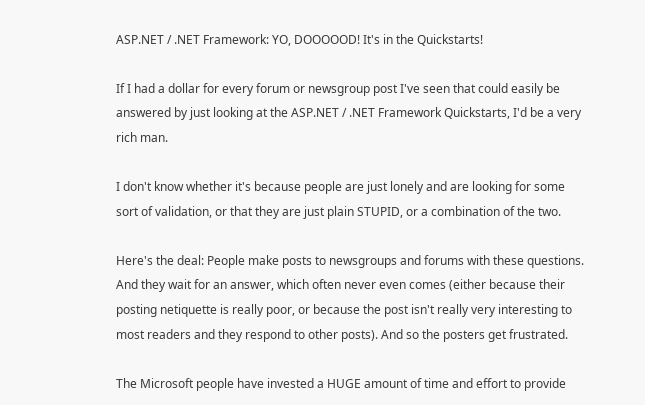ASP.NET / .NET Framework: YO, DOOOOOD! It's in the Quickstarts!

If I had a dollar for every forum or newsgroup post I've seen that could easily be answered by just looking at the ASP.NET / .NET Framework Quickstarts, I'd be a very rich man.

I don't know whether it's because people are just lonely and are looking for some sort of validation, or that they are just plain STUPID, or a combination of the two.

Here's the deal: People make posts to newsgroups and forums with these questions. And they wait for an answer, which often never even comes (either because their posting netiquette is really poor, or because the post isn't really very interesting to most readers and they respond to other posts). And so the posters get frustrated.

The Microsoft people have invested a HUGE amount of time and effort to provide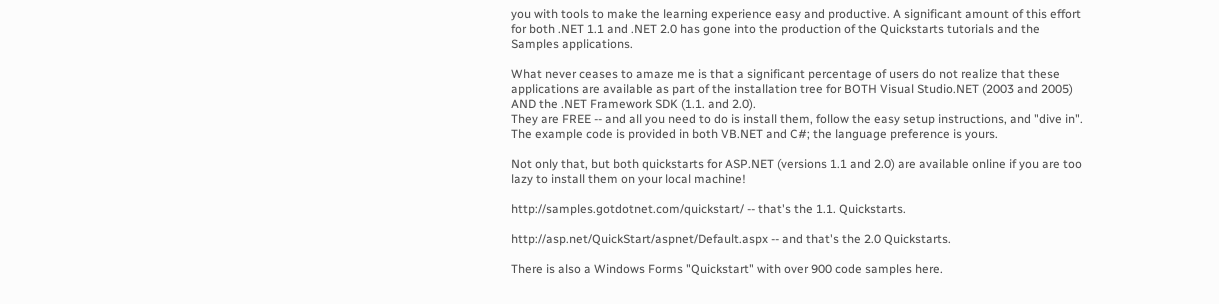you with tools to make the learning experience easy and productive. A significant amount of this effort for both .NET 1.1 and .NET 2.0 has gone into the production of the Quickstarts tutorials and the Samples applications.

What never ceases to amaze me is that a significant percentage of users do not realize that these applications are available as part of the installation tree for BOTH Visual Studio.NET (2003 and 2005) AND the .NET Framework SDK (1.1. and 2.0).
They are FREE -- and all you need to do is install them, follow the easy setup instructions, and "dive in". The example code is provided in both VB.NET and C#; the language preference is yours.

Not only that, but both quickstarts for ASP.NET (versions 1.1 and 2.0) are available online if you are too lazy to install them on your local machine!

http://samples.gotdotnet.com/quickstart/ -- that's the 1.1. Quickstarts.

http://asp.net/QuickStart/aspnet/Default.aspx -- and that's the 2.0 Quickstarts.

There is also a Windows Forms "Quickstart" with over 900 code samples here.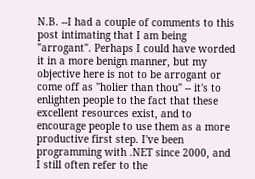N.B. --I had a couple of comments to this post intimating that I am being "arrogant". Perhaps I could have worded it in a more benign manner, but my objective here is not to be arrogant or come off as "holier than thou" -- it's to enlighten people to the fact that these excellent resources exist, and to encourage people to use them as a more productive first step. I've been programming with .NET since 2000, and I still often refer to the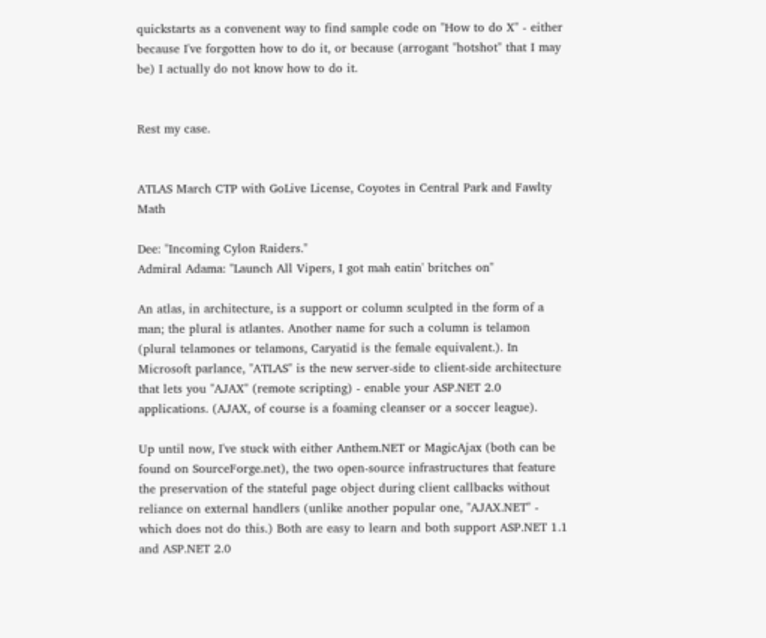quickstarts as a convenent way to find sample code on "How to do X" - either because I've forgotten how to do it, or because (arrogant "hotshot" that I may be) I actually do not know how to do it.


Rest my case.


ATLAS March CTP with GoLive License, Coyotes in Central Park and Fawlty Math

Dee: "Incoming Cylon Raiders."
Admiral Adama: "Launch All Vipers, I got mah eatin' britches on"

An atlas, in architecture, is a support or column sculpted in the form of a man; the plural is atlantes. Another name for such a column is telamon (plural telamones or telamons, Caryatid is the female equivalent.). In Microsoft parlance, "ATLAS" is the new server-side to client-side architecture that lets you "AJAX" (remote scripting) - enable your ASP.NET 2.0 applications. (AJAX, of course is a foaming cleanser or a soccer league).

Up until now, I've stuck with either Anthem.NET or MagicAjax (both can be found on SourceForge.net), the two open-source infrastructures that feature the preservation of the stateful page object during client callbacks without reliance on external handlers (unlike another popular one, "AJAX.NET" - which does not do this.) Both are easy to learn and both support ASP.NET 1.1 and ASP.NET 2.0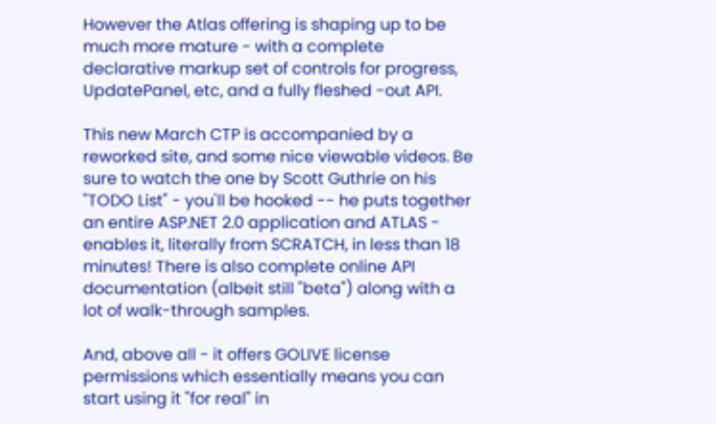However the Atlas offering is shaping up to be much more mature - with a complete declarative markup set of controls for progress, UpdatePanel, etc, and a fully fleshed -out API.

This new March CTP is accompanied by a reworked site, and some nice viewable videos. Be sure to watch the one by Scott Guthrie on his "TODO List" - you'll be hooked -- he puts together an entire ASP.NET 2.0 application and ATLAS - enables it, literally from SCRATCH, in less than 18 minutes! There is also complete online API documentation (albeit still "beta") along with a lot of walk-through samples.

And, above all - it offers GOLIVE license permissions which essentially means you can start using it "for real" in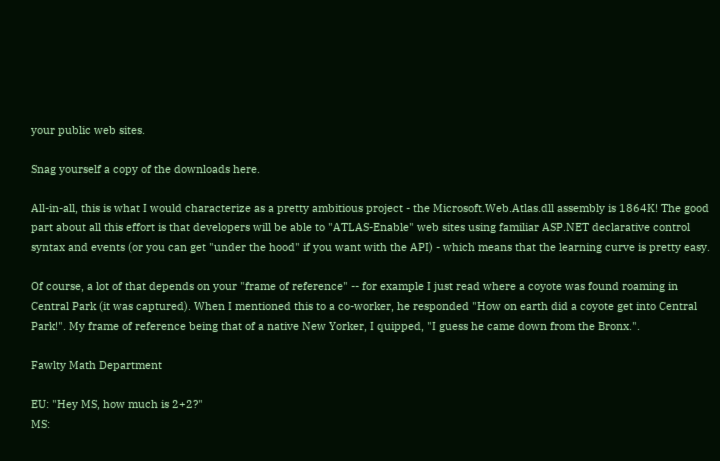your public web sites.

Snag yourself a copy of the downloads here.

All-in-all, this is what I would characterize as a pretty ambitious project - the Microsoft.Web.Atlas.dll assembly is 1864K! The good part about all this effort is that developers will be able to "ATLAS-Enable" web sites using familiar ASP.NET declarative control syntax and events (or you can get "under the hood" if you want with the API) - which means that the learning curve is pretty easy.

Of course, a lot of that depends on your "frame of reference" -- for example I just read where a coyote was found roaming in Central Park (it was captured). When I mentioned this to a co-worker, he responded "How on earth did a coyote get into Central Park!". My frame of reference being that of a native New Yorker, I quipped, "I guess he came down from the Bronx.".

Fawlty Math Department

EU: "Hey MS, how much is 2+2?"
MS: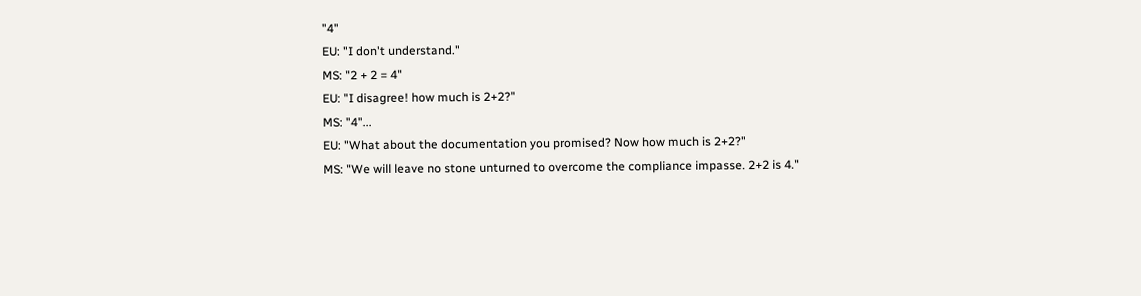"4"
EU: "I don't understand."
MS: "2 + 2 = 4"
EU: "I disagree! how much is 2+2?"
MS: "4"...
EU: "What about the documentation you promised? Now how much is 2+2?"
MS: "We will leave no stone unturned to overcome the compliance impasse. 2+2 is 4."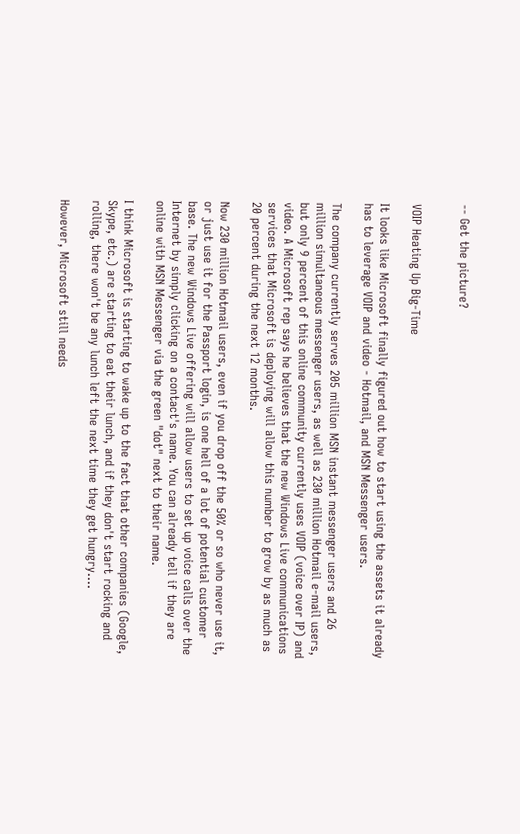-- Get the picture?


VOIP Heating Up Big-Time

It looks like Microsoft finally figured out how to start using the assets it already has to leverage VOIP and video - Hotmail, and MSN Messenger users.

The company currently serves 205 million MSN instant messenger users and 26 million simultaneous messenger users, as well as 230 million Hotmail e-mail users, but only 9 percent of this online community currently uses VOIP (voice over IP) and video. A Microsoft rep says he believes that the new Windows Live communications services that Microsoft is deploying will allow this number to grow by as much as 20 percent during the next 12 months.

Now 230 million Hotmail users, even if you drop off the 50% or so who never use it, or just use it for the Passport login, is one hell of a lot of potential customer base. The new Windows Live offering will allow users to set up voice calls over the Internet by simply clicking on a contact's name. You can already tell if they are online with MSN Messenger via the green "dot" next to their name.

I think Microsoft is starting to wake up to the fact that other companies (Google, Skype, etc.) are starting to eat their lunch, and if they don't start rocking and rolling, there won't be any lunch left the next time they get hungry....

However, Microsoft still needs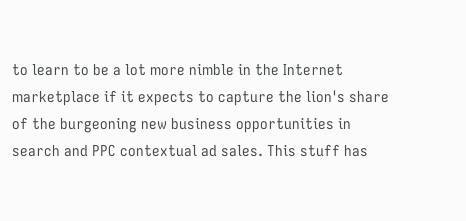to learn to be a lot more nimble in the Internet marketplace if it expects to capture the lion's share of the burgeoning new business opportunities in search and PPC contextual ad sales. This stuff has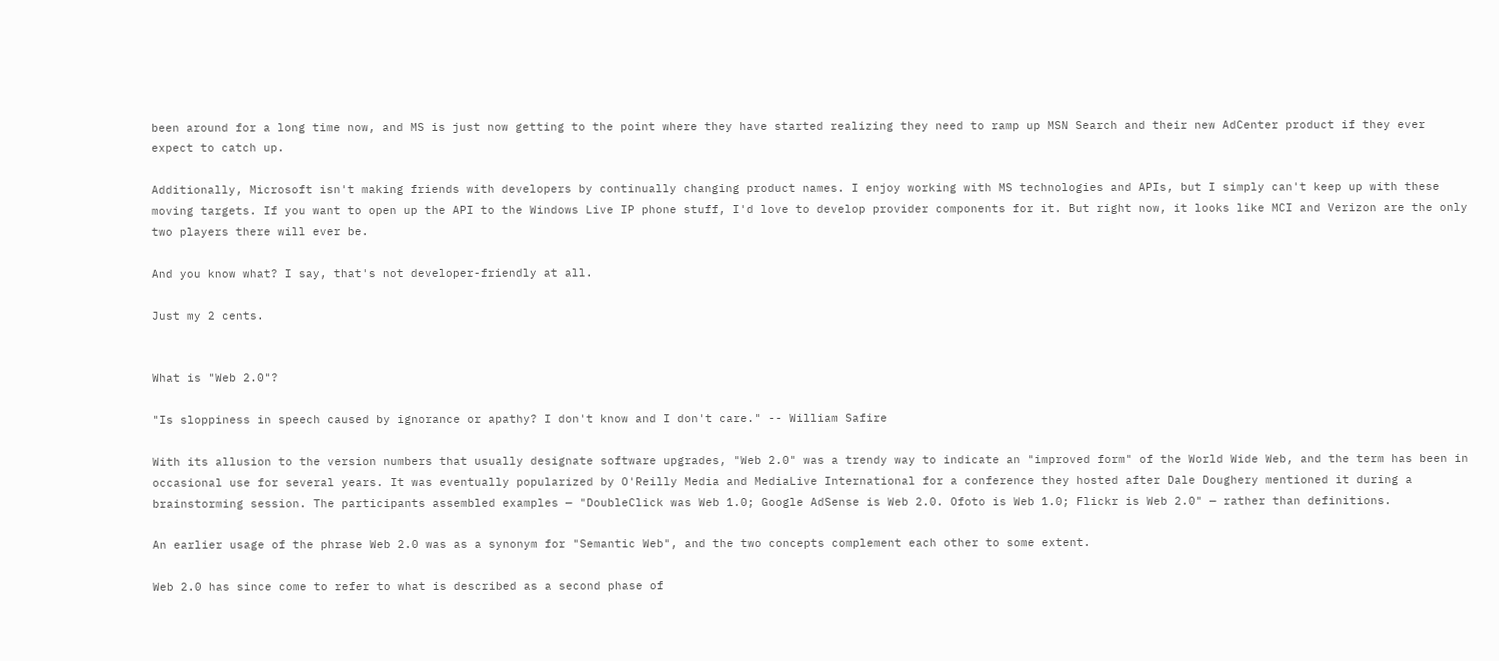been around for a long time now, and MS is just now getting to the point where they have started realizing they need to ramp up MSN Search and their new AdCenter product if they ever expect to catch up.

Additionally, Microsoft isn't making friends with developers by continually changing product names. I enjoy working with MS technologies and APIs, but I simply can't keep up with these moving targets. If you want to open up the API to the Windows Live IP phone stuff, I'd love to develop provider components for it. But right now, it looks like MCI and Verizon are the only two players there will ever be.

And you know what? I say, that's not developer-friendly at all.

Just my 2 cents.


What is "Web 2.0"?

"Is sloppiness in speech caused by ignorance or apathy? I don't know and I don't care." -- William Safire

With its allusion to the version numbers that usually designate software upgrades, "Web 2.0" was a trendy way to indicate an "improved form" of the World Wide Web, and the term has been in occasional use for several years. It was eventually popularized by O'Reilly Media and MediaLive International for a conference they hosted after Dale Doughery mentioned it during a brainstorming session. The participants assembled examples — "DoubleClick was Web 1.0; Google AdSense is Web 2.0. Ofoto is Web 1.0; Flickr is Web 2.0" — rather than definitions.

An earlier usage of the phrase Web 2.0 was as a synonym for "Semantic Web", and the two concepts complement each other to some extent.

Web 2.0 has since come to refer to what is described as a second phase of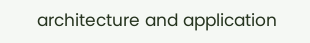architecture and application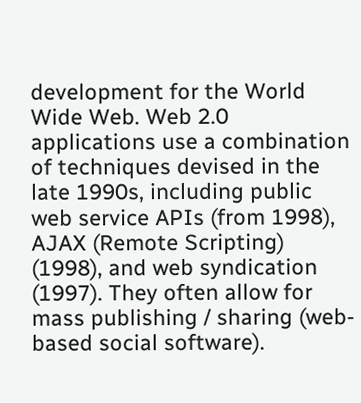development for the World Wide Web. Web 2.0 applications use a combination of techniques devised in the late 1990s, including public web service APIs (from 1998), AJAX (Remote Scripting) (1998), and web syndication (1997). They often allow for mass publishing / sharing (web-based social software).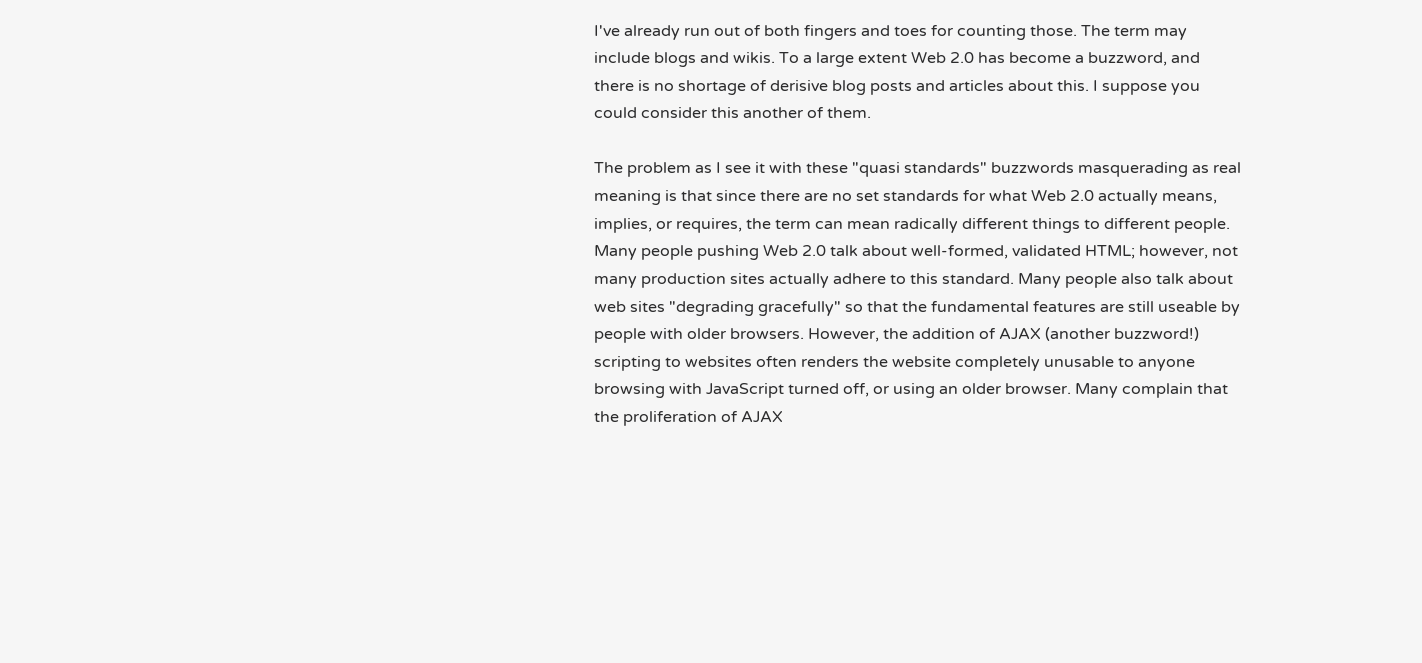I've already run out of both fingers and toes for counting those. The term may include blogs and wikis. To a large extent Web 2.0 has become a buzzword, and there is no shortage of derisive blog posts and articles about this. I suppose you could consider this another of them.

The problem as I see it with these "quasi standards" buzzwords masquerading as real meaning is that since there are no set standards for what Web 2.0 actually means, implies, or requires, the term can mean radically different things to different people. Many people pushing Web 2.0 talk about well-formed, validated HTML; however, not many production sites actually adhere to this standard. Many people also talk about web sites "degrading gracefully" so that the fundamental features are still useable by people with older browsers. However, the addition of AJAX (another buzzword!) scripting to websites often renders the website completely unusable to anyone browsing with JavaScript turned off, or using an older browser. Many complain that the proliferation of AJAX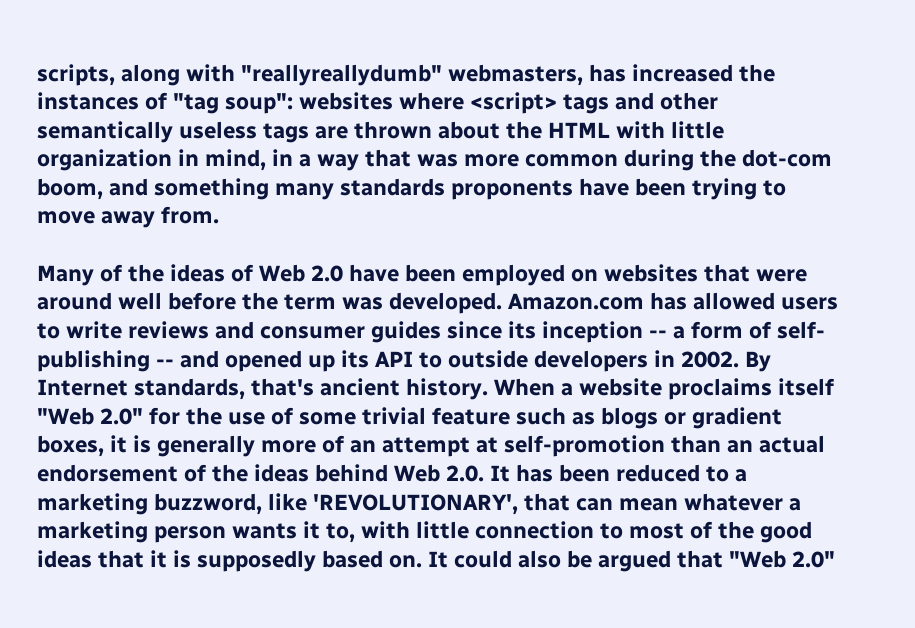scripts, along with "reallyreallydumb" webmasters, has increased the instances of "tag soup": websites where <script> tags and other semantically useless tags are thrown about the HTML with little organization in mind, in a way that was more common during the dot-com boom, and something many standards proponents have been trying to move away from.

Many of the ideas of Web 2.0 have been employed on websites that were around well before the term was developed. Amazon.com has allowed users to write reviews and consumer guides since its inception -- a form of self-publishing -- and opened up its API to outside developers in 2002. By Internet standards, that's ancient history. When a website proclaims itself "Web 2.0" for the use of some trivial feature such as blogs or gradient boxes, it is generally more of an attempt at self-promotion than an actual endorsement of the ideas behind Web 2.0. It has been reduced to a marketing buzzword, like 'REVOLUTIONARY', that can mean whatever a marketing person wants it to, with little connection to most of the good ideas that it is supposedly based on. It could also be argued that "Web 2.0"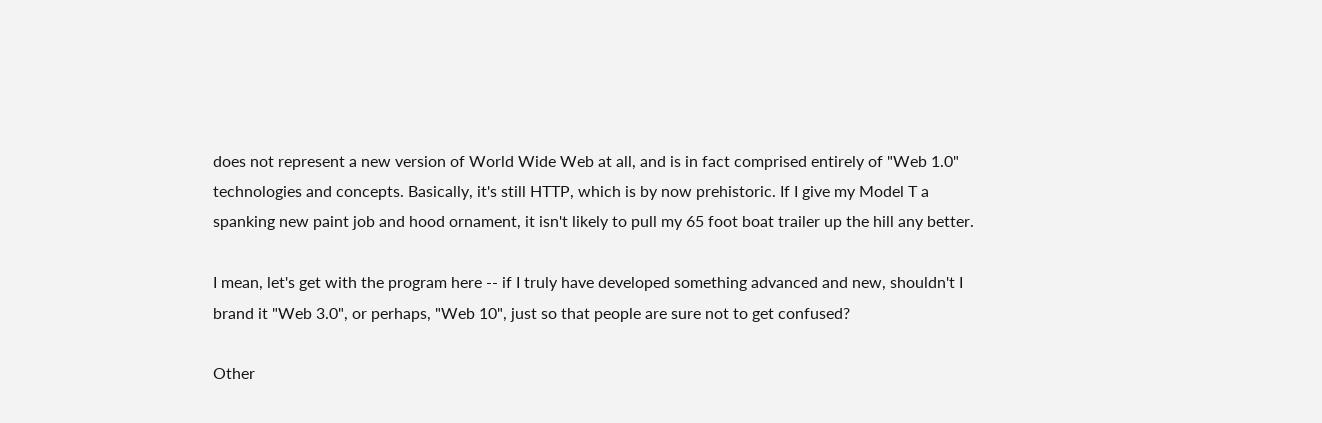does not represent a new version of World Wide Web at all, and is in fact comprised entirely of "Web 1.0" technologies and concepts. Basically, it's still HTTP, which is by now prehistoric. If I give my Model T a spanking new paint job and hood ornament, it isn't likely to pull my 65 foot boat trailer up the hill any better.

I mean, let's get with the program here -- if I truly have developed something advanced and new, shouldn't I brand it "Web 3.0", or perhaps, "Web 10", just so that people are sure not to get confused?

Other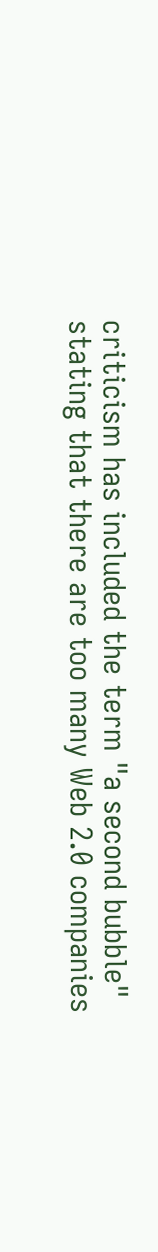criticism has included the term "a second bubble" stating that there are too many Web 2.0 companies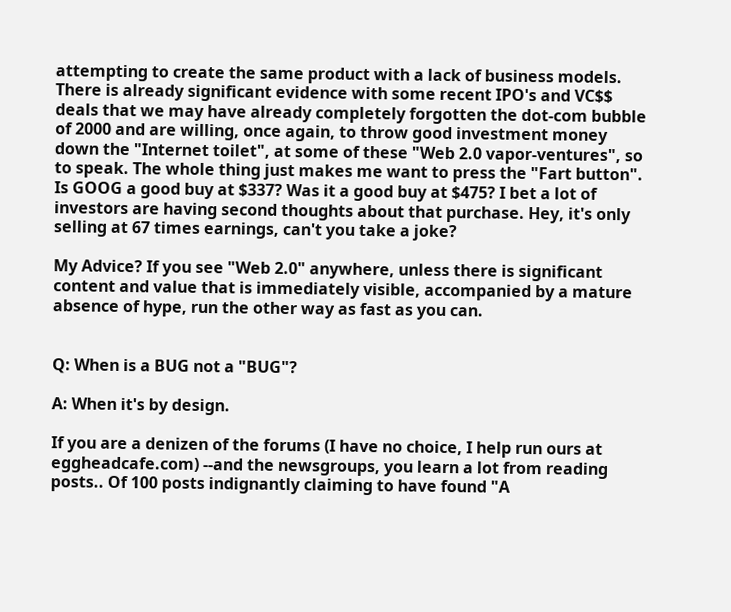attempting to create the same product with a lack of business models. There is already significant evidence with some recent IPO's and VC$$ deals that we may have already completely forgotten the dot-com bubble of 2000 and are willing, once again, to throw good investment money down the "Internet toilet", at some of these "Web 2.0 vapor-ventures", so to speak. The whole thing just makes me want to press the "Fart button". Is GOOG a good buy at $337? Was it a good buy at $475? I bet a lot of investors are having second thoughts about that purchase. Hey, it's only selling at 67 times earnings, can't you take a joke?

My Advice? If you see "Web 2.0" anywhere, unless there is significant content and value that is immediately visible, accompanied by a mature absence of hype, run the other way as fast as you can.


Q: When is a BUG not a "BUG"?

A: When it's by design.

If you are a denizen of the forums (I have no choice, I help run ours at eggheadcafe.com) --and the newsgroups, you learn a lot from reading posts.. Of 100 posts indignantly claiming to have found "A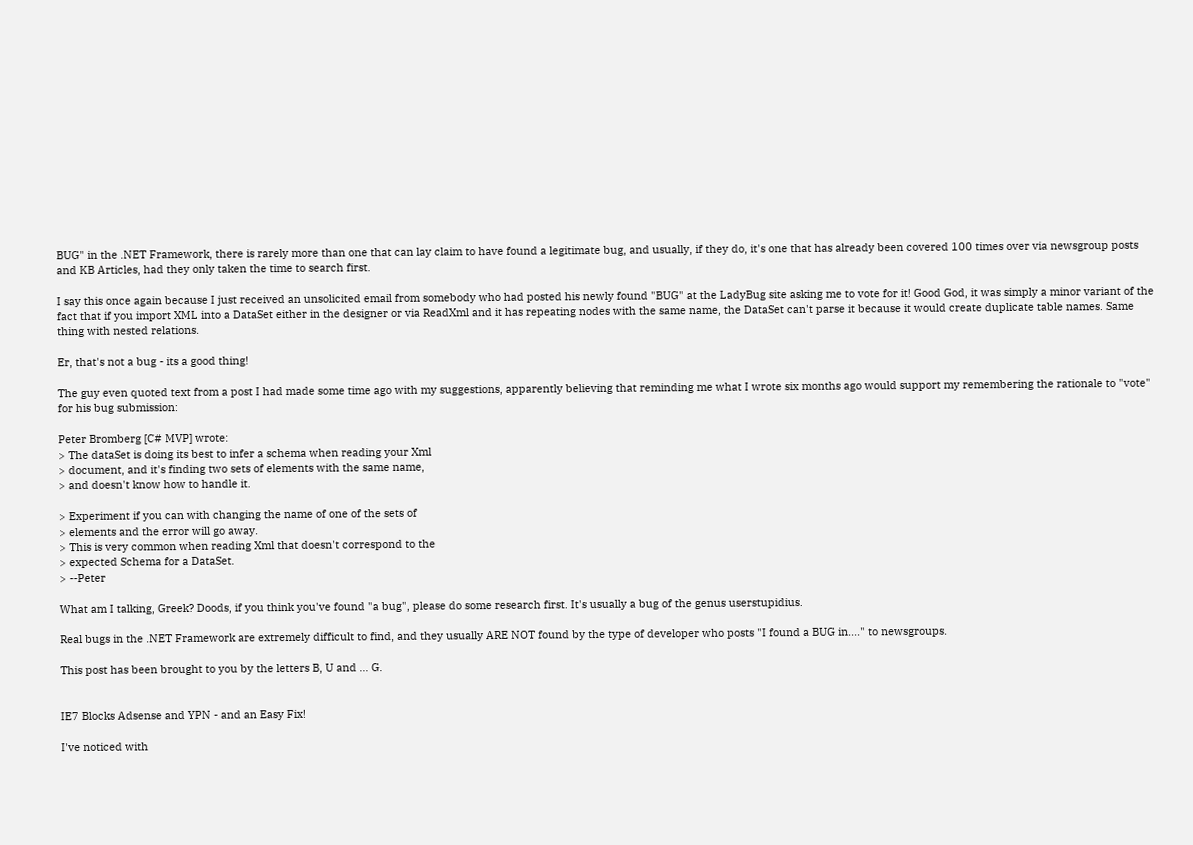BUG" in the .NET Framework, there is rarely more than one that can lay claim to have found a legitimate bug, and usually, if they do, it's one that has already been covered 100 times over via newsgroup posts and KB Articles, had they only taken the time to search first.

I say this once again because I just received an unsolicited email from somebody who had posted his newly found "BUG" at the LadyBug site asking me to vote for it! Good God, it was simply a minor variant of the fact that if you import XML into a DataSet either in the designer or via ReadXml and it has repeating nodes with the same name, the DataSet can't parse it because it would create duplicate table names. Same thing with nested relations.

Er, that's not a bug - its a good thing!

The guy even quoted text from a post I had made some time ago with my suggestions, apparently believing that reminding me what I wrote six months ago would support my remembering the rationale to "vote" for his bug submission:

Peter Bromberg [C# MVP] wrote:
> The dataSet is doing its best to infer a schema when reading your Xml
> document, and it's finding two sets of elements with the same name,
> and doesn't know how to handle it.

> Experiment if you can with changing the name of one of the sets of
> elements and the error will go away.
> This is very common when reading Xml that doesn't correspond to the
> expected Schema for a DataSet.
> --Peter

What am I talking, Greek? Doods, if you think you've found "a bug", please do some research first. It's usually a bug of the genus userstupidius.

Real bugs in the .NET Framework are extremely difficult to find, and they usually ARE NOT found by the type of developer who posts "I found a BUG in...." to newsgroups.

This post has been brought to you by the letters B, U and ... G.


IE7 Blocks Adsense and YPN - and an Easy Fix!

I've noticed with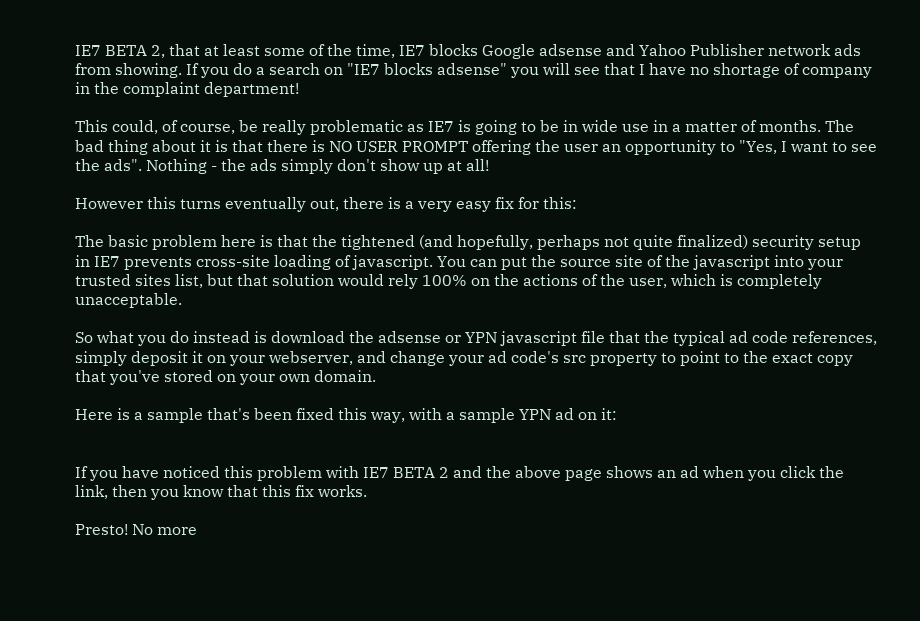IE7 BETA 2, that at least some of the time, IE7 blocks Google adsense and Yahoo Publisher network ads from showing. If you do a search on "IE7 blocks adsense" you will see that I have no shortage of company in the complaint department!

This could, of course, be really problematic as IE7 is going to be in wide use in a matter of months. The bad thing about it is that there is NO USER PROMPT offering the user an opportunity to "Yes, I want to see the ads". Nothing - the ads simply don't show up at all!

However this turns eventually out, there is a very easy fix for this:

The basic problem here is that the tightened (and hopefully, perhaps not quite finalized) security setup in IE7 prevents cross-site loading of javascript. You can put the source site of the javascript into your trusted sites list, but that solution would rely 100% on the actions of the user, which is completely unacceptable.

So what you do instead is download the adsense or YPN javascript file that the typical ad code references, simply deposit it on your webserver, and change your ad code's src property to point to the exact copy that you've stored on your own domain.

Here is a sample that's been fixed this way, with a sample YPN ad on it:


If you have noticed this problem with IE7 BETA 2 and the above page shows an ad when you click the link, then you know that this fix works.

Presto! No more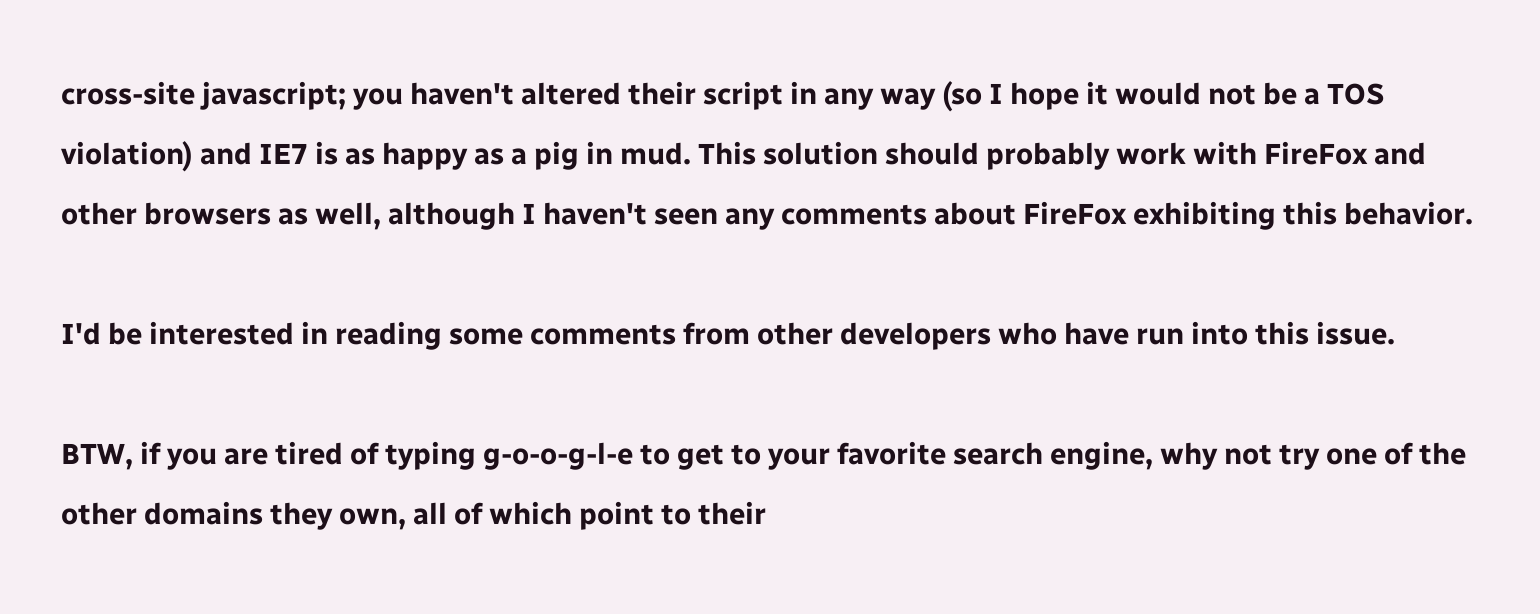cross-site javascript; you haven't altered their script in any way (so I hope it would not be a TOS violation) and IE7 is as happy as a pig in mud. This solution should probably work with FireFox and other browsers as well, although I haven't seen any comments about FireFox exhibiting this behavior.

I'd be interested in reading some comments from other developers who have run into this issue.

BTW, if you are tired of typing g-o-o-g-l-e to get to your favorite search engine, why not try one of the other domains they own, all of which point to their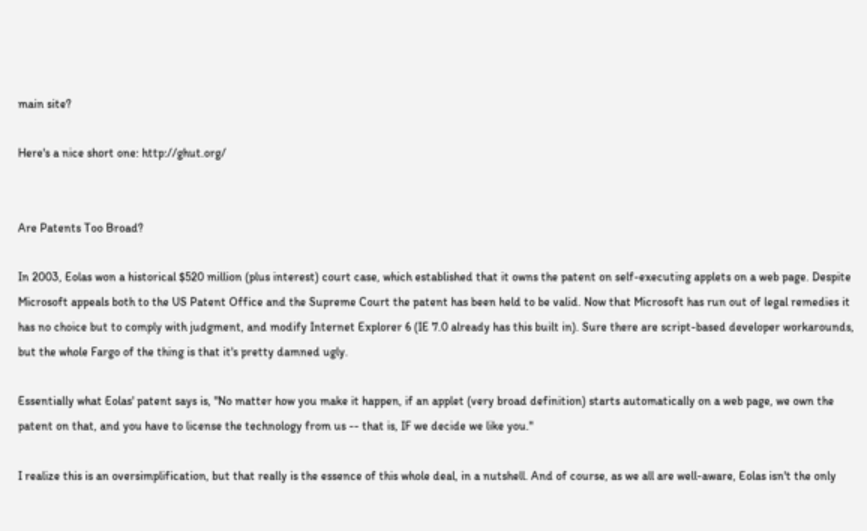main site?

Here's a nice short one: http://ghut.org/


Are Patents Too Broad?

In 2003, Eolas won a historical $520 million (plus interest) court case, which established that it owns the patent on self-executing applets on a web page. Despite Microsoft appeals both to the US Patent Office and the Supreme Court the patent has been held to be valid. Now that Microsoft has run out of legal remedies it has no choice but to comply with judgment, and modify Internet Explorer 6 (IE 7.0 already has this built in). Sure there are script-based developer workarounds, but the whole Fargo of the thing is that it's pretty damned ugly.

Essentially what Eolas' patent says is, "No matter how you make it happen, if an applet (very broad definition) starts automatically on a web page, we own the patent on that, and you have to license the technology from us -- that is, IF we decide we like you."

I realize this is an oversimplification, but that really is the essence of this whole deal, in a nutshell. And of course, as we all are well-aware, Eolas isn't the only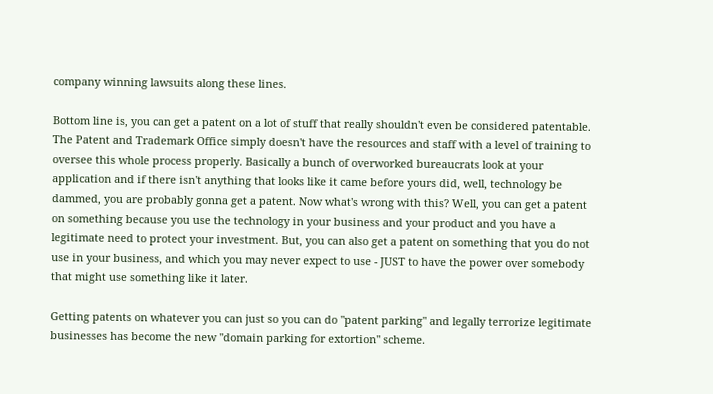company winning lawsuits along these lines.

Bottom line is, you can get a patent on a lot of stuff that really shouldn't even be considered patentable. The Patent and Trademark Office simply doesn't have the resources and staff with a level of training to oversee this whole process properly. Basically a bunch of overworked bureaucrats look at your application and if there isn't anything that looks like it came before yours did, well, technology be dammed, you are probably gonna get a patent. Now what's wrong with this? Well, you can get a patent on something because you use the technology in your business and your product and you have a legitimate need to protect your investment. But, you can also get a patent on something that you do not use in your business, and which you may never expect to use - JUST to have the power over somebody that might use something like it later.

Getting patents on whatever you can just so you can do "patent parking" and legally terrorize legitimate businesses has become the new "domain parking for extortion" scheme.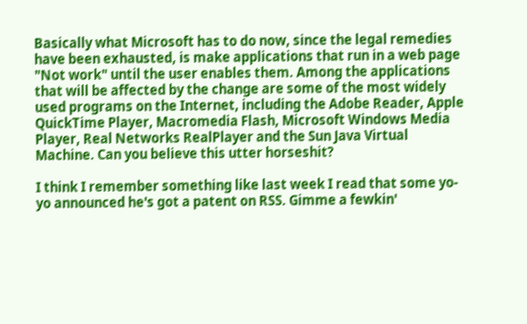Basically what Microsoft has to do now, since the legal remedies have been exhausted, is make applications that run in a web page "Not work" until the user enables them. Among the applications that will be affected by the change are some of the most widely used programs on the Internet, including the Adobe Reader, Apple QuickTime Player, Macromedia Flash, Microsoft Windows Media Player, Real Networks RealPlayer and the Sun Java Virtual Machine. Can you believe this utter horseshit?

I think I remember something like last week I read that some yo-yo announced he's got a patent on RSS. Gimme a fewkin'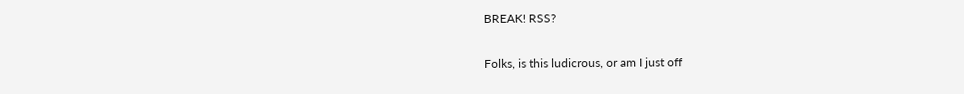BREAK! RSS?

Folks, is this ludicrous, or am I just off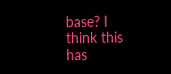base? I think this has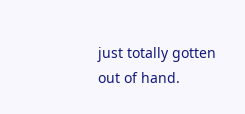just totally gotten out of hand.